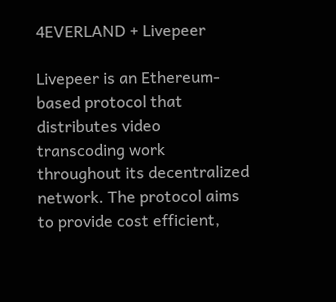4EVERLAND + Livepeer

Livepeer is an Ethereum-based protocol that distributes video transcoding work throughout its decentralized network. The protocol aims to provide cost efficient,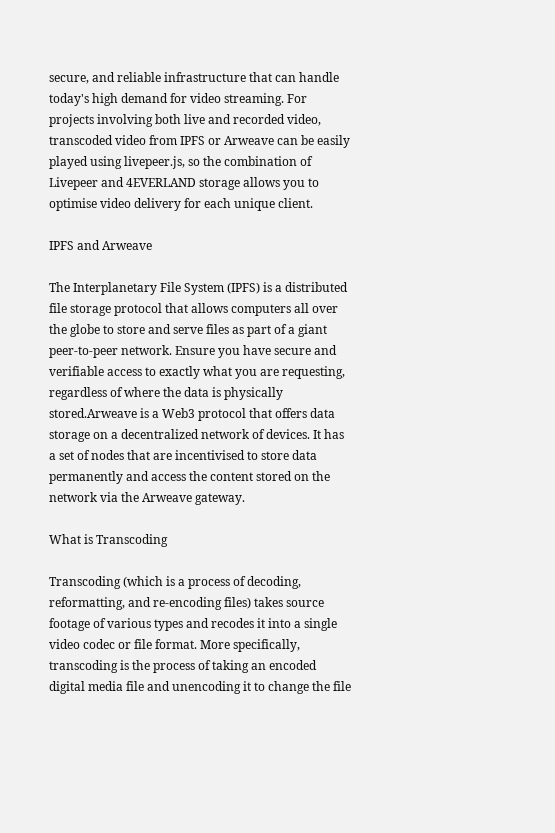secure, and reliable infrastructure that can handle today's high demand for video streaming. For projects involving both live and recorded video, transcoded video from IPFS or Arweave can be easily played using livepeer.js, so the combination of Livepeer and 4EVERLAND storage allows you to optimise video delivery for each unique client.

IPFS and Arweave

The Interplanetary File System (IPFS) is a distributed file storage protocol that allows computers all over the globe to store and serve files as part of a giant peer-to-peer network. Ensure you have secure and verifiable access to exactly what you are requesting, regardless of where the data is physically stored.Arweave is a Web3 protocol that offers data storage on a decentralized network of devices. It has a set of nodes that are incentivised to store data permanently and access the content stored on the network via the Arweave gateway.

What is Transcoding

Transcoding (which is a process of decoding, reformatting, and re-encoding files) takes source footage of various types and recodes it into a single video codec or file format. More specifically, transcoding is the process of taking an encoded digital media file and unencoding it to change the file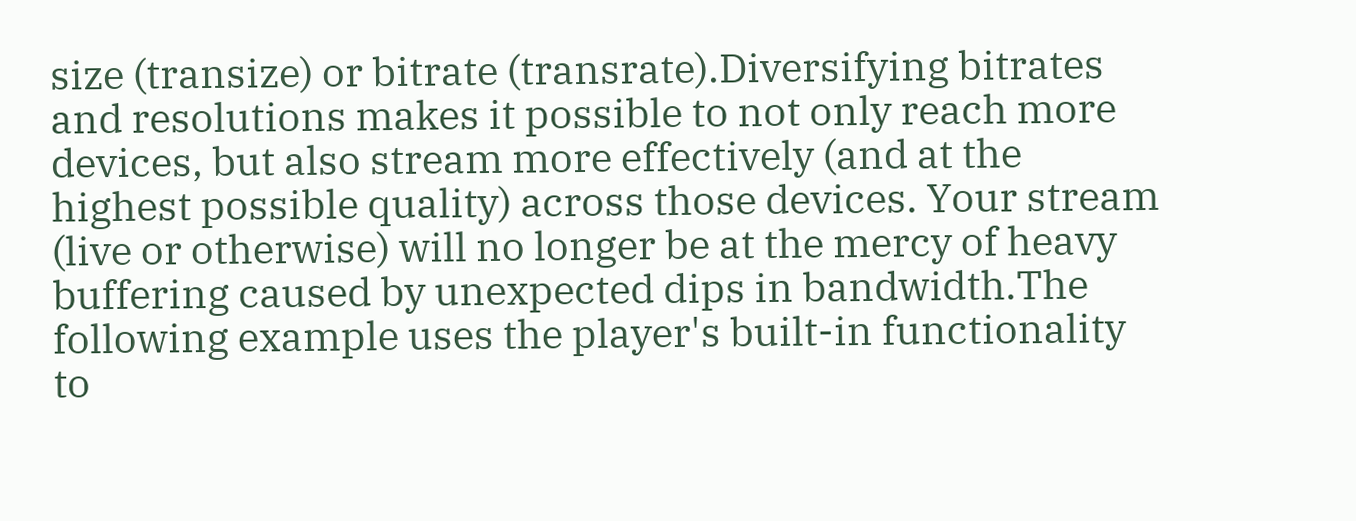size (transize) or bitrate (transrate).Diversifying bitrates and resolutions makes it possible to not only reach more devices, but also stream more effectively (and at the highest possible quality) across those devices. Your stream (live or otherwise) will no longer be at the mercy of heavy buffering caused by unexpected dips in bandwidth.The following example uses the player's built-in functionality to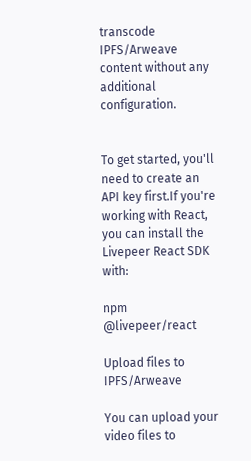transcode IPFS/Arweave content without any additional configuration.


To get started, you'll need to create an API key first.If you're working with React, you can install the Livepeer React SDK with:

npm @livepeer/react

Upload files to IPFS/Arweave

You can upload your video files to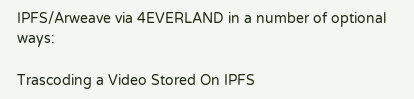IPFS/Arweave via 4EVERLAND in a number of optional ways:

Trascoding a Video Stored On IPFS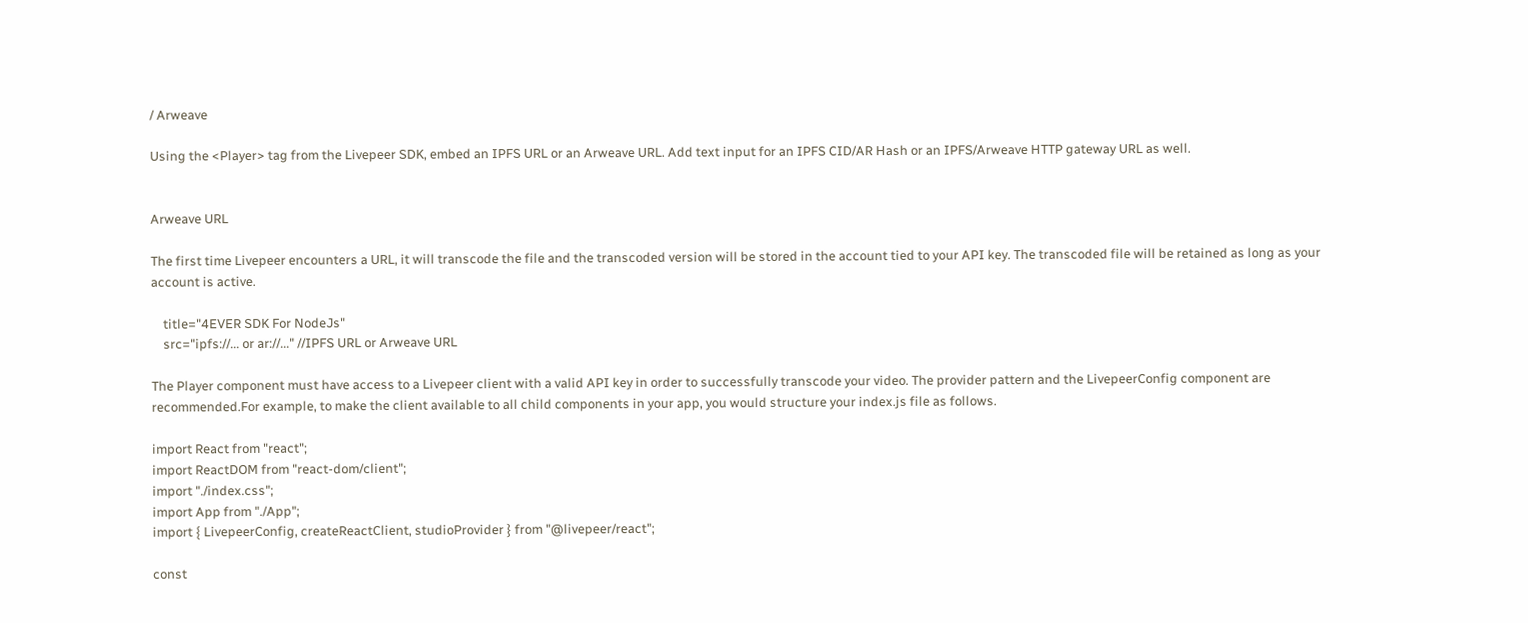/ Arweave

Using the <Player> tag from the Livepeer SDK, embed an IPFS URL or an Arweave URL. Add text input for an IPFS CID/AR Hash or an IPFS/Arweave HTTP gateway URL as well.


Arweave URL

The first time Livepeer encounters a URL, it will transcode the file and the transcoded version will be stored in the account tied to your API key. The transcoded file will be retained as long as your account is active.

    title="4EVER SDK For NodeJs"
    src="ipfs://... or ar://..." //IPFS URL or Arweave URL

The Player component must have access to a Livepeer client with a valid API key in order to successfully transcode your video. The provider pattern and the LivepeerConfig component are recommended.For example, to make the client available to all child components in your app, you would structure your index.js file as follows.

import React from "react";
import ReactDOM from "react-dom/client";
import "./index.css";
import App from "./App";
import { LivepeerConfig, createReactClient, studioProvider } from "@livepeer/react";

const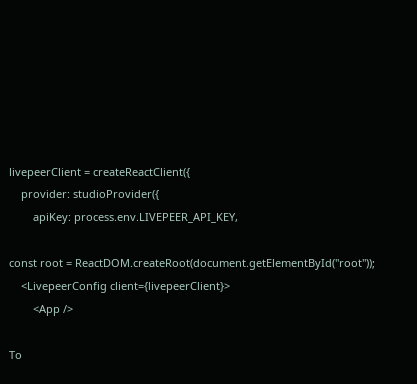livepeerClient = createReactClient({
    provider: studioProvider({
        apiKey: process.env.LIVEPEER_API_KEY,

const root = ReactDOM.createRoot(document.getElementById("root"));
    <LivepeerConfig client={livepeerClient}>
        <App />

To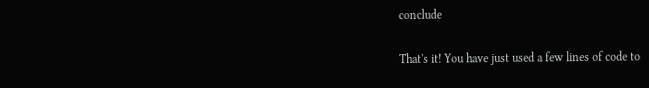conclude

That's it! You have just used a few lines of code to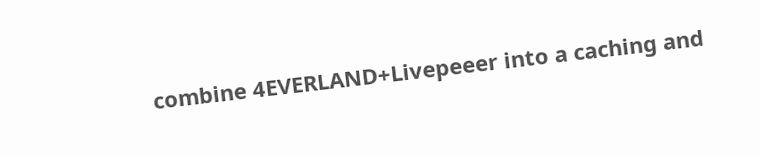combine 4EVERLAND+Livepeeer into a caching and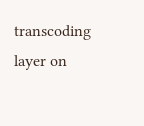transcoding layer on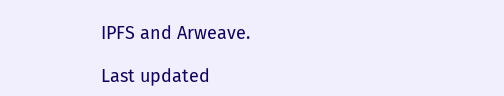IPFS and Arweave.

Last updated